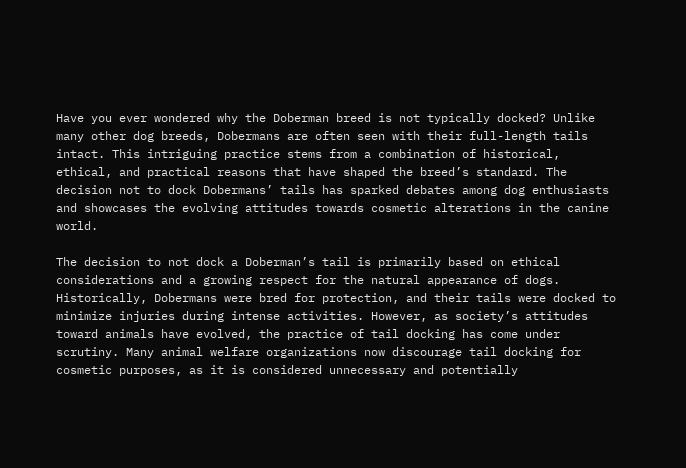Have you ever wondered why the Doberman breed is not typically docked? Unlike many other dog breeds, Dobermans are often seen with their full-length tails intact. This intriguing practice stems from a combination of historical, ethical, and practical reasons that have shaped the breed’s standard. The decision not to dock Dobermans’ tails has sparked debates among dog enthusiasts and showcases the evolving attitudes towards cosmetic alterations in the canine world.

The decision to not dock a Doberman’s tail is primarily based on ethical considerations and a growing respect for the natural appearance of dogs. Historically, Dobermans were bred for protection, and their tails were docked to minimize injuries during intense activities. However, as society’s attitudes toward animals have evolved, the practice of tail docking has come under scrutiny. Many animal welfare organizations now discourage tail docking for cosmetic purposes, as it is considered unnecessary and potentially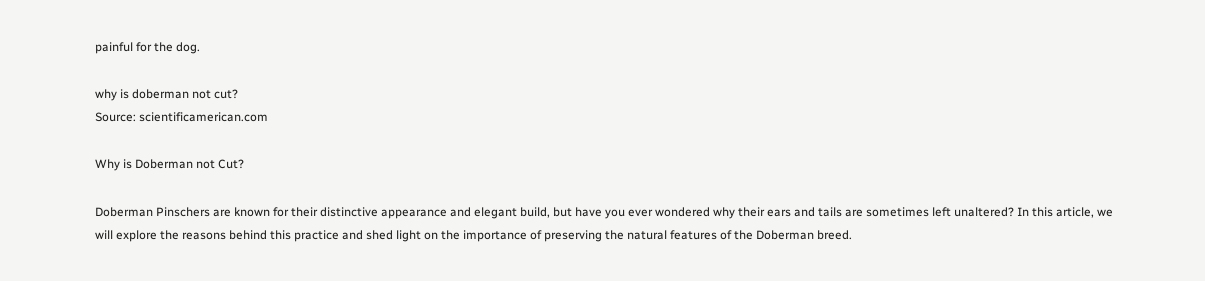painful for the dog.

why is doberman not cut?
Source: scientificamerican.com

Why is Doberman not Cut?

Doberman Pinschers are known for their distinctive appearance and elegant build, but have you ever wondered why their ears and tails are sometimes left unaltered? In this article, we will explore the reasons behind this practice and shed light on the importance of preserving the natural features of the Doberman breed.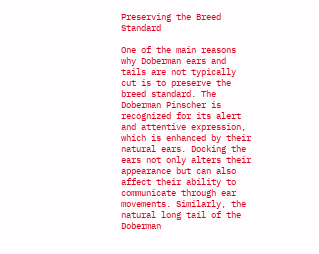Preserving the Breed Standard

One of the main reasons why Doberman ears and tails are not typically cut is to preserve the breed standard. The Doberman Pinscher is recognized for its alert and attentive expression, which is enhanced by their natural ears. Docking the ears not only alters their appearance but can also affect their ability to communicate through ear movements. Similarly, the natural long tail of the Doberman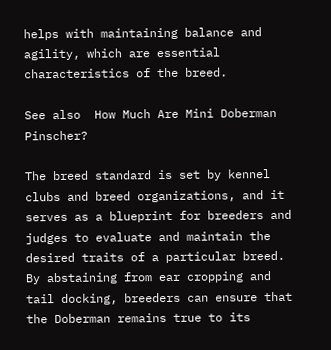helps with maintaining balance and agility, which are essential characteristics of the breed.

See also  How Much Are Mini Doberman Pinscher?

The breed standard is set by kennel clubs and breed organizations, and it serves as a blueprint for breeders and judges to evaluate and maintain the desired traits of a particular breed. By abstaining from ear cropping and tail docking, breeders can ensure that the Doberman remains true to its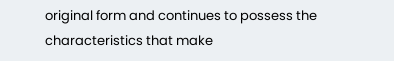original form and continues to possess the characteristics that make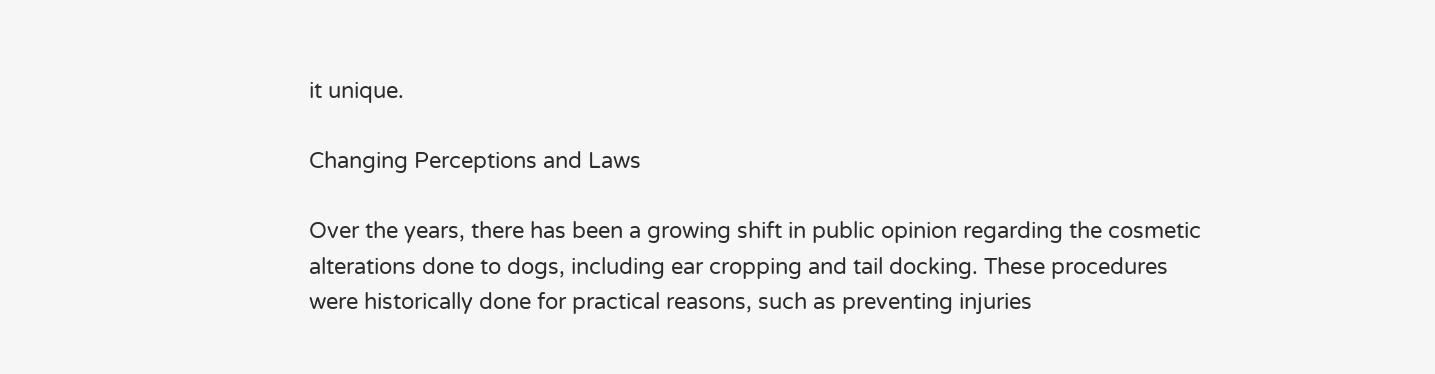it unique.

Changing Perceptions and Laws

Over the years, there has been a growing shift in public opinion regarding the cosmetic alterations done to dogs, including ear cropping and tail docking. These procedures were historically done for practical reasons, such as preventing injuries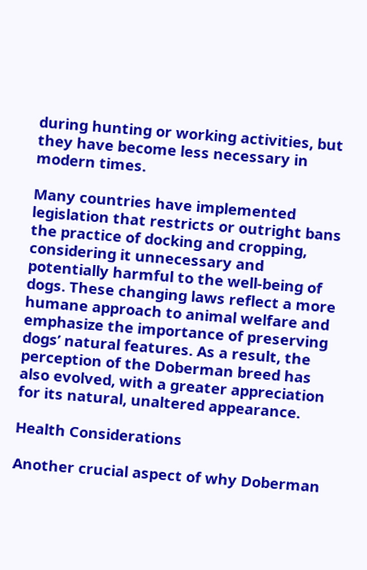during hunting or working activities, but they have become less necessary in modern times.

Many countries have implemented legislation that restricts or outright bans the practice of docking and cropping, considering it unnecessary and potentially harmful to the well-being of dogs. These changing laws reflect a more humane approach to animal welfare and emphasize the importance of preserving dogs’ natural features. As a result, the perception of the Doberman breed has also evolved, with a greater appreciation for its natural, unaltered appearance.

Health Considerations

Another crucial aspect of why Doberman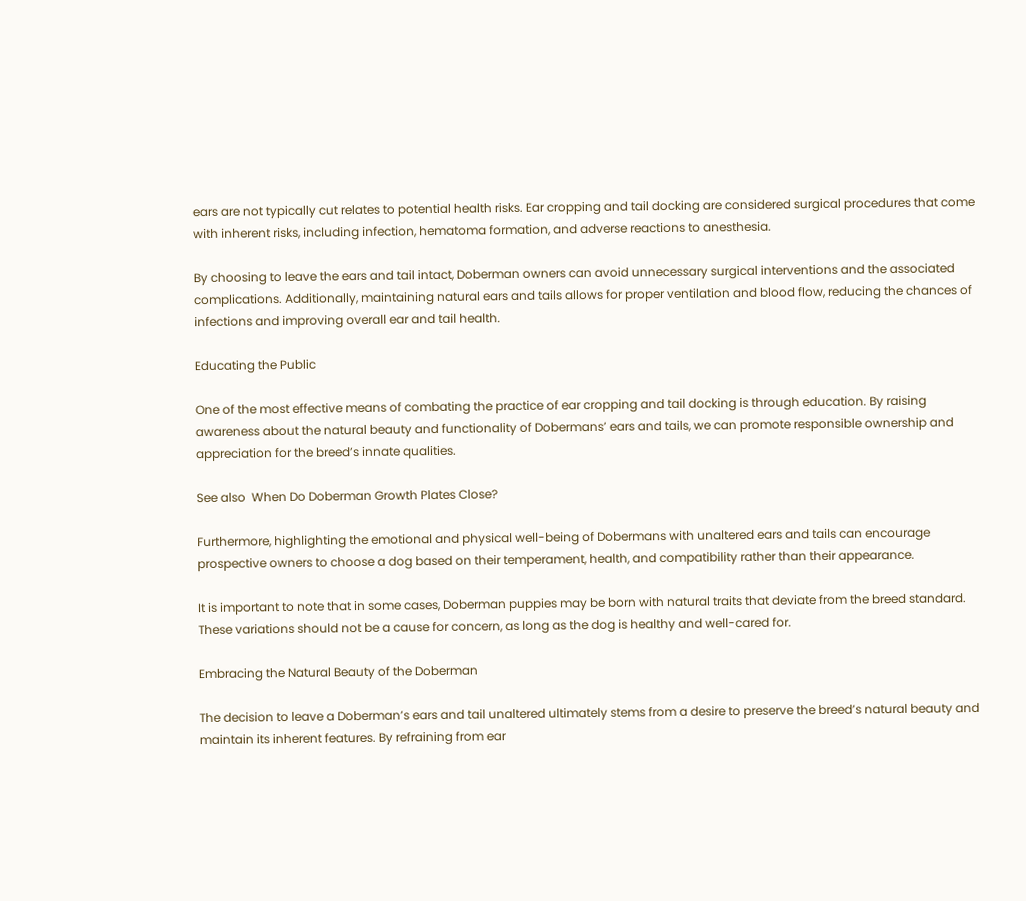ears are not typically cut relates to potential health risks. Ear cropping and tail docking are considered surgical procedures that come with inherent risks, including infection, hematoma formation, and adverse reactions to anesthesia.

By choosing to leave the ears and tail intact, Doberman owners can avoid unnecessary surgical interventions and the associated complications. Additionally, maintaining natural ears and tails allows for proper ventilation and blood flow, reducing the chances of infections and improving overall ear and tail health.

Educating the Public

One of the most effective means of combating the practice of ear cropping and tail docking is through education. By raising awareness about the natural beauty and functionality of Dobermans’ ears and tails, we can promote responsible ownership and appreciation for the breed’s innate qualities.

See also  When Do Doberman Growth Plates Close?

Furthermore, highlighting the emotional and physical well-being of Dobermans with unaltered ears and tails can encourage prospective owners to choose a dog based on their temperament, health, and compatibility rather than their appearance.

It is important to note that in some cases, Doberman puppies may be born with natural traits that deviate from the breed standard. These variations should not be a cause for concern, as long as the dog is healthy and well-cared for.

Embracing the Natural Beauty of the Doberman

The decision to leave a Doberman’s ears and tail unaltered ultimately stems from a desire to preserve the breed’s natural beauty and maintain its inherent features. By refraining from ear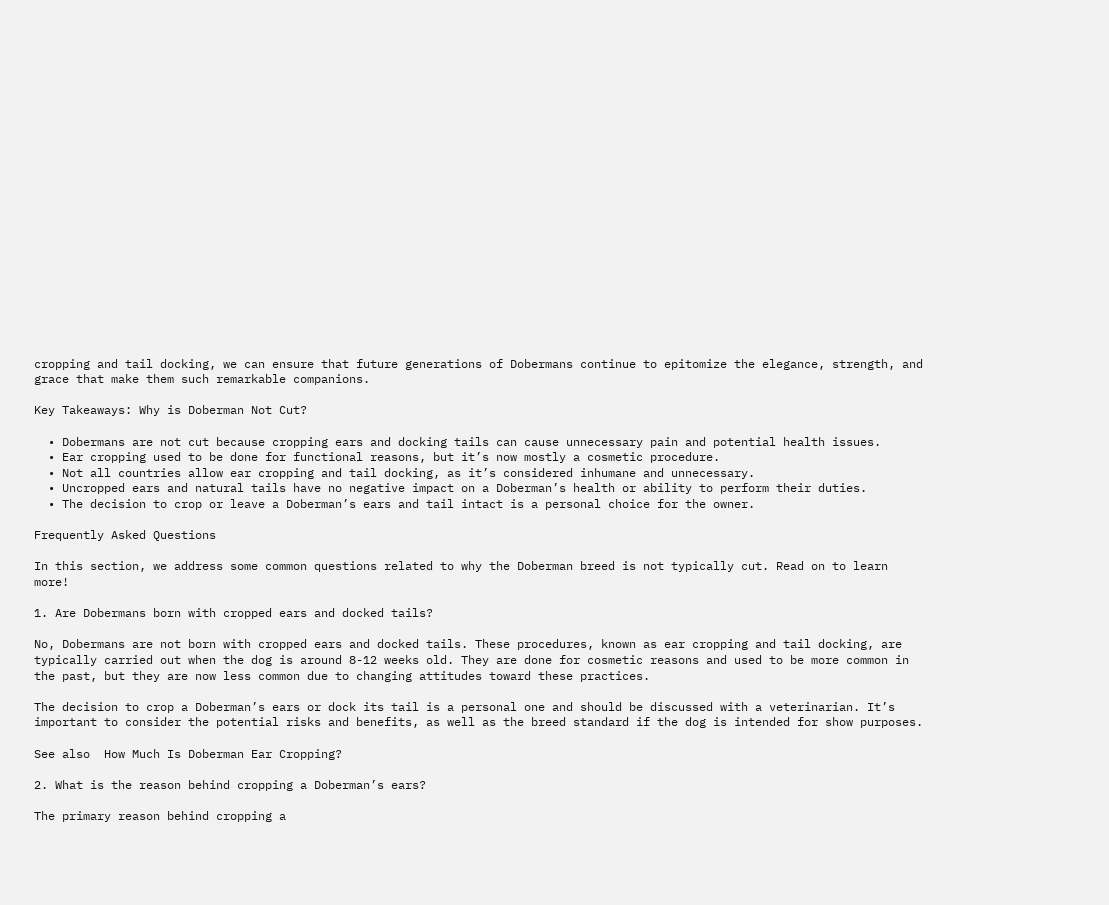cropping and tail docking, we can ensure that future generations of Dobermans continue to epitomize the elegance, strength, and grace that make them such remarkable companions.

Key Takeaways: Why is Doberman Not Cut?

  • Dobermans are not cut because cropping ears and docking tails can cause unnecessary pain and potential health issues.
  • Ear cropping used to be done for functional reasons, but it’s now mostly a cosmetic procedure.
  • Not all countries allow ear cropping and tail docking, as it’s considered inhumane and unnecessary.
  • Uncropped ears and natural tails have no negative impact on a Doberman’s health or ability to perform their duties.
  • The decision to crop or leave a Doberman’s ears and tail intact is a personal choice for the owner.

Frequently Asked Questions

In this section, we address some common questions related to why the Doberman breed is not typically cut. Read on to learn more!

1. Are Dobermans born with cropped ears and docked tails?

No, Dobermans are not born with cropped ears and docked tails. These procedures, known as ear cropping and tail docking, are typically carried out when the dog is around 8-12 weeks old. They are done for cosmetic reasons and used to be more common in the past, but they are now less common due to changing attitudes toward these practices.

The decision to crop a Doberman’s ears or dock its tail is a personal one and should be discussed with a veterinarian. It’s important to consider the potential risks and benefits, as well as the breed standard if the dog is intended for show purposes.

See also  How Much Is Doberman Ear Cropping?

2. What is the reason behind cropping a Doberman’s ears?

The primary reason behind cropping a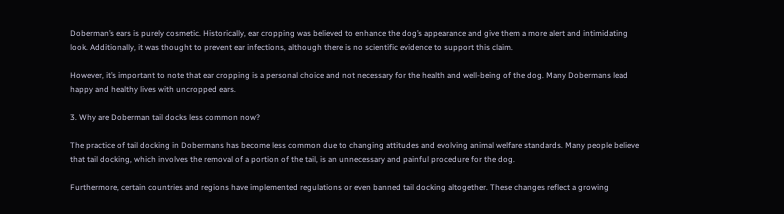Doberman’s ears is purely cosmetic. Historically, ear cropping was believed to enhance the dog’s appearance and give them a more alert and intimidating look. Additionally, it was thought to prevent ear infections, although there is no scientific evidence to support this claim.

However, it’s important to note that ear cropping is a personal choice and not necessary for the health and well-being of the dog. Many Dobermans lead happy and healthy lives with uncropped ears.

3. Why are Doberman tail docks less common now?

The practice of tail docking in Dobermans has become less common due to changing attitudes and evolving animal welfare standards. Many people believe that tail docking, which involves the removal of a portion of the tail, is an unnecessary and painful procedure for the dog.

Furthermore, certain countries and regions have implemented regulations or even banned tail docking altogether. These changes reflect a growing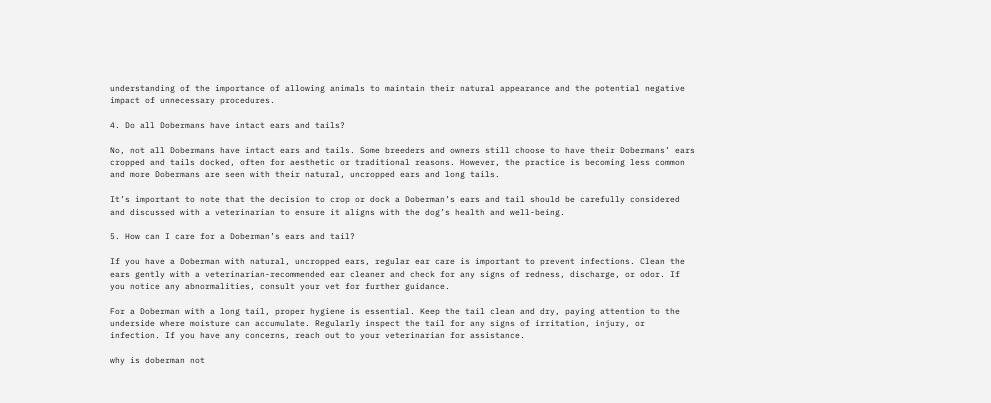understanding of the importance of allowing animals to maintain their natural appearance and the potential negative impact of unnecessary procedures.

4. Do all Dobermans have intact ears and tails?

No, not all Dobermans have intact ears and tails. Some breeders and owners still choose to have their Dobermans’ ears cropped and tails docked, often for aesthetic or traditional reasons. However, the practice is becoming less common and more Dobermans are seen with their natural, uncropped ears and long tails.

It’s important to note that the decision to crop or dock a Doberman’s ears and tail should be carefully considered and discussed with a veterinarian to ensure it aligns with the dog’s health and well-being.

5. How can I care for a Doberman’s ears and tail?

If you have a Doberman with natural, uncropped ears, regular ear care is important to prevent infections. Clean the ears gently with a veterinarian-recommended ear cleaner and check for any signs of redness, discharge, or odor. If you notice any abnormalities, consult your vet for further guidance.

For a Doberman with a long tail, proper hygiene is essential. Keep the tail clean and dry, paying attention to the underside where moisture can accumulate. Regularly inspect the tail for any signs of irritation, injury, or infection. If you have any concerns, reach out to your veterinarian for assistance.

why is doberman not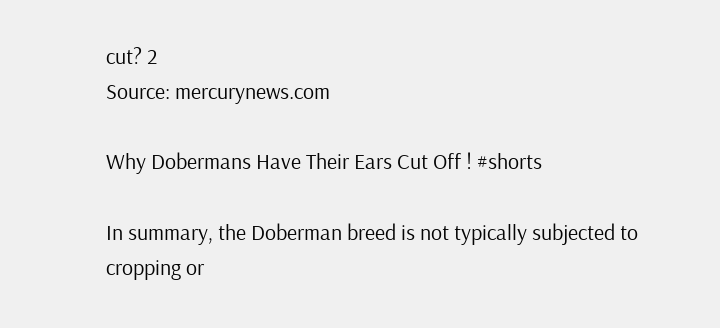cut? 2
Source: mercurynews.com

Why Dobermans Have Their Ears Cut Off ! #shorts

In summary, the Doberman breed is not typically subjected to cropping or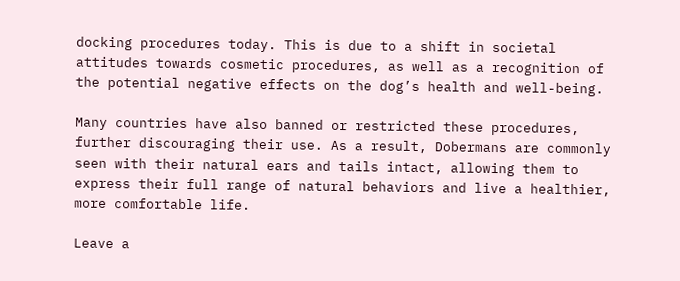docking procedures today. This is due to a shift in societal attitudes towards cosmetic procedures, as well as a recognition of the potential negative effects on the dog’s health and well-being.

Many countries have also banned or restricted these procedures, further discouraging their use. As a result, Dobermans are commonly seen with their natural ears and tails intact, allowing them to express their full range of natural behaviors and live a healthier, more comfortable life.

Leave a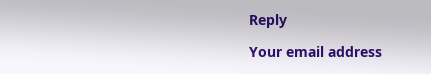Reply

Your email address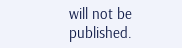will not be published.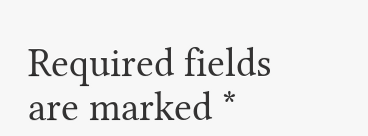Required fields are marked *